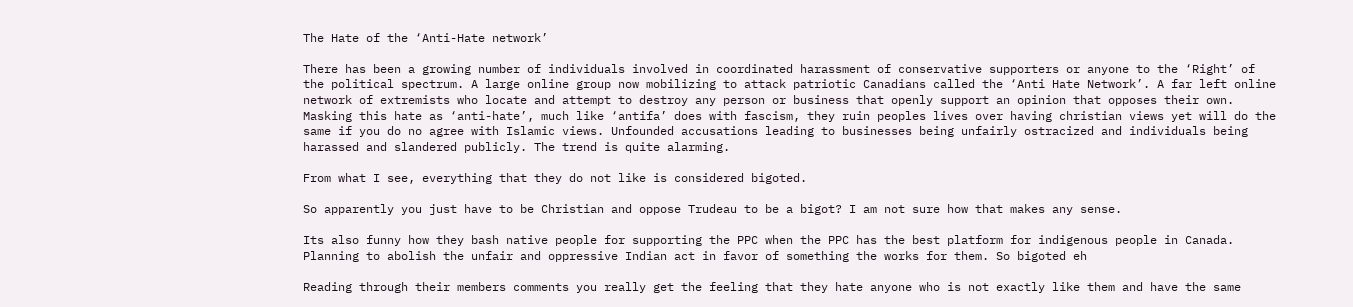The Hate of the ‘Anti-Hate network’

There has been a growing number of individuals involved in coordinated harassment of conservative supporters or anyone to the ‘Right’ of the political spectrum. A large online group now mobilizing to attack patriotic Canadians called the ‘Anti Hate Network’. A far left online network of extremists who locate and attempt to destroy any person or business that openly support an opinion that opposes their own. Masking this hate as ‘anti-hate’, much like ‘antifa’ does with fascism, they ruin peoples lives over having christian views yet will do the same if you do no agree with Islamic views. Unfounded accusations leading to businesses being unfairly ostracized and individuals being harassed and slandered publicly. The trend is quite alarming.

From what I see, everything that they do not like is considered bigoted.

So apparently you just have to be Christian and oppose Trudeau to be a bigot? I am not sure how that makes any sense.

Its also funny how they bash native people for supporting the PPC when the PPC has the best platform for indigenous people in Canada. Planning to abolish the unfair and oppressive Indian act in favor of something the works for them. So bigoted eh

Reading through their members comments you really get the feeling that they hate anyone who is not exactly like them and have the same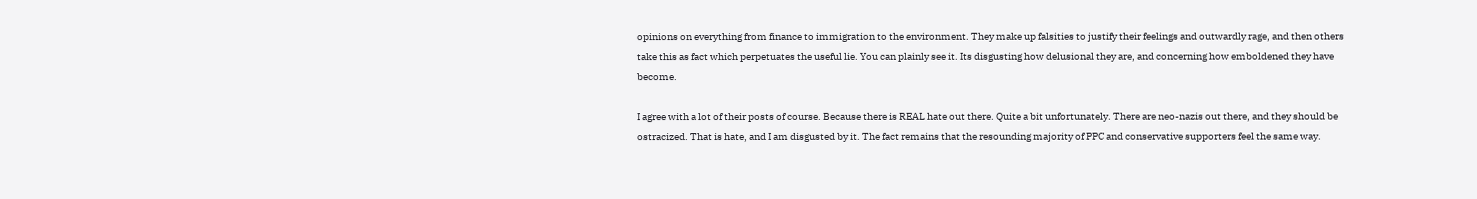opinions on everything from finance to immigration to the environment. They make up falsities to justify their feelings and outwardly rage, and then others take this as fact which perpetuates the useful lie. You can plainly see it. Its disgusting how delusional they are, and concerning how emboldened they have become.

I agree with a lot of their posts of course. Because there is REAL hate out there. Quite a bit unfortunately. There are neo-nazis out there, and they should be ostracized. That is hate, and I am disgusted by it. The fact remains that the resounding majority of PPC and conservative supporters feel the same way.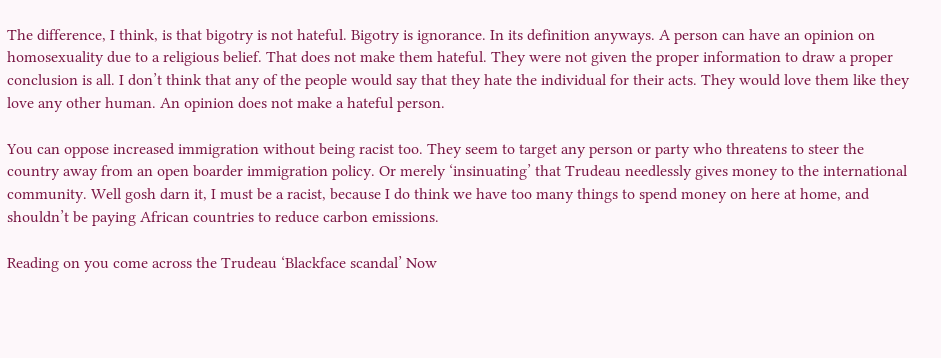The difference, I think, is that bigotry is not hateful. Bigotry is ignorance. In its definition anyways. A person can have an opinion on homosexuality due to a religious belief. That does not make them hateful. They were not given the proper information to draw a proper conclusion is all. I don’t think that any of the people would say that they hate the individual for their acts. They would love them like they love any other human. An opinion does not make a hateful person.

You can oppose increased immigration without being racist too. They seem to target any person or party who threatens to steer the country away from an open boarder immigration policy. Or merely ‘insinuating’ that Trudeau needlessly gives money to the international community. Well gosh darn it, I must be a racist, because I do think we have too many things to spend money on here at home, and shouldn’t be paying African countries to reduce carbon emissions.

Reading on you come across the Trudeau ‘Blackface scandal’ Now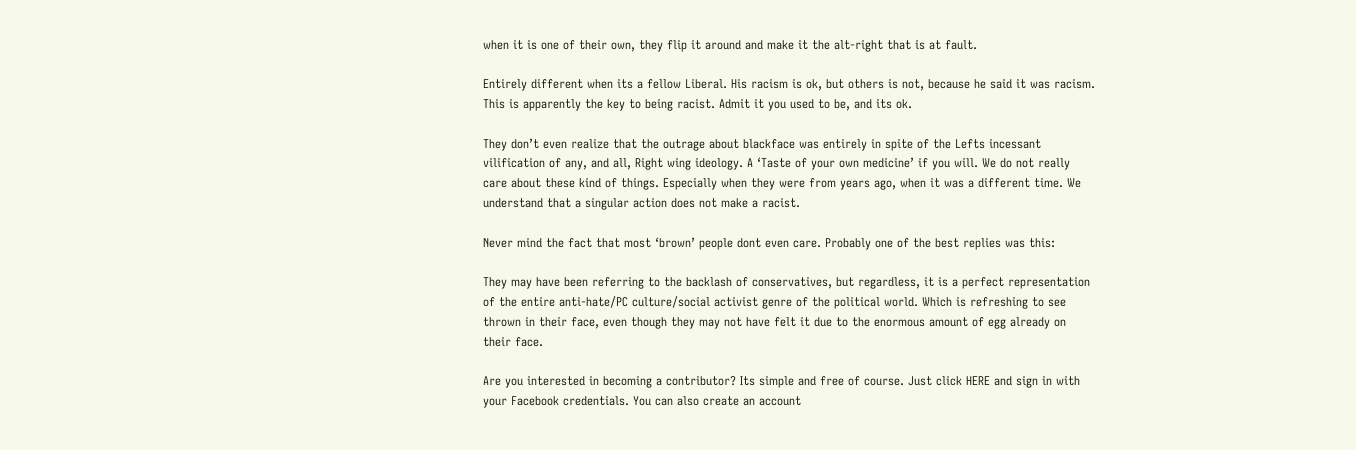when it is one of their own, they flip it around and make it the alt-right that is at fault.

Entirely different when its a fellow Liberal. His racism is ok, but others is not, because he said it was racism. This is apparently the key to being racist. Admit it you used to be, and its ok.

They don’t even realize that the outrage about blackface was entirely in spite of the Lefts incessant vilification of any, and all, Right wing ideology. A ‘Taste of your own medicine’ if you will. We do not really care about these kind of things. Especially when they were from years ago, when it was a different time. We understand that a singular action does not make a racist.

Never mind the fact that most ‘brown’ people dont even care. Probably one of the best replies was this:

They may have been referring to the backlash of conservatives, but regardless, it is a perfect representation of the entire anti-hate/PC culture/social activist genre of the political world. Which is refreshing to see thrown in their face, even though they may not have felt it due to the enormous amount of egg already on their face.

Are you interested in becoming a contributor? Its simple and free of course. Just click HERE and sign in with your Facebook credentials. You can also create an account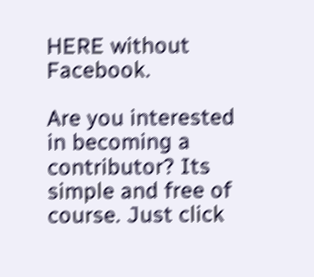HERE without Facebook.

Are you interested in becoming a contributor? Its simple and free of course. Just click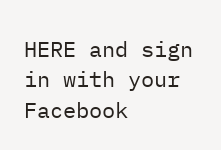HERE and sign in with your Facebook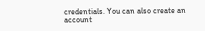credentials. You can also create an account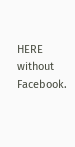HERE without Facebook.